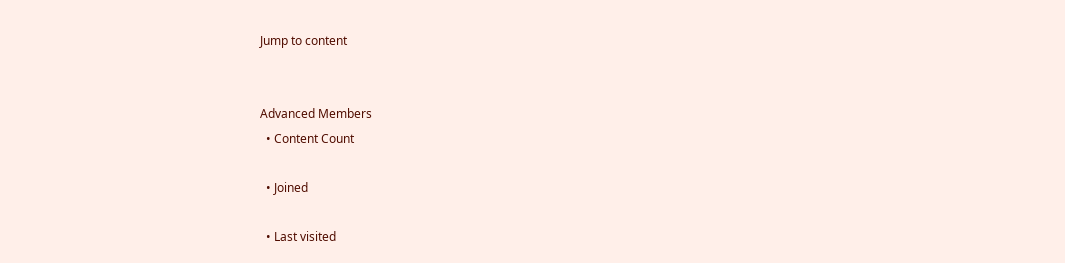Jump to content


Advanced Members
  • Content Count

  • Joined

  • Last visited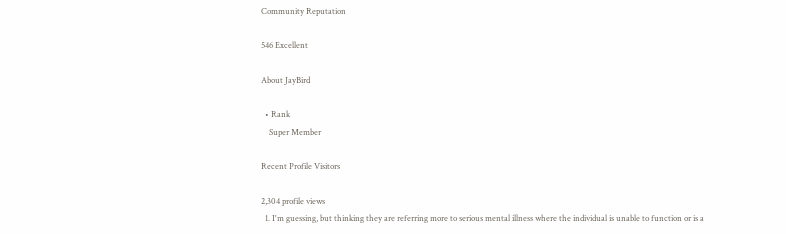Community Reputation

546 Excellent

About JayBird

  • Rank
    Super Member

Recent Profile Visitors

2,304 profile views
  1. I'm guessing, but thinking they are referring more to serious mental illness where the individual is unable to function or is a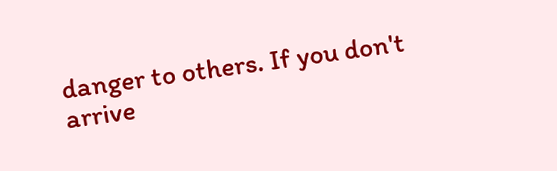danger to others. If you don't arrive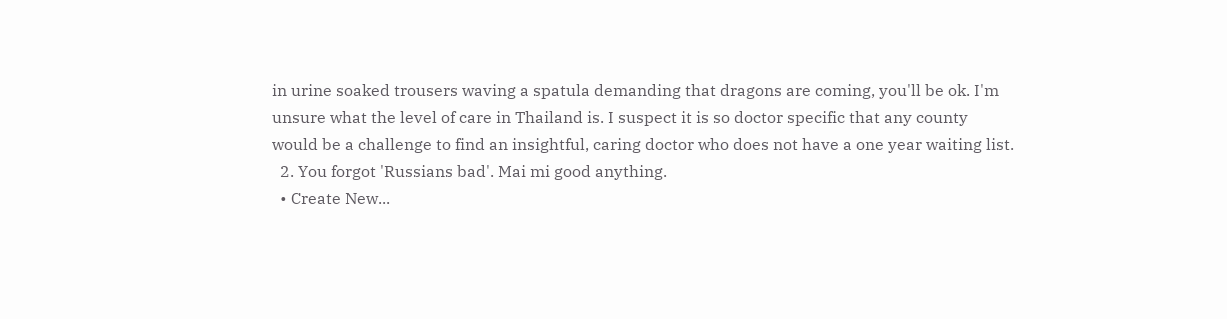in urine soaked trousers waving a spatula demanding that dragons are coming, you'll be ok. I'm unsure what the level of care in Thailand is. I suspect it is so doctor specific that any county would be a challenge to find an insightful, caring doctor who does not have a one year waiting list.
  2. You forgot 'Russians bad'. Mai mi good anything.
  • Create New...